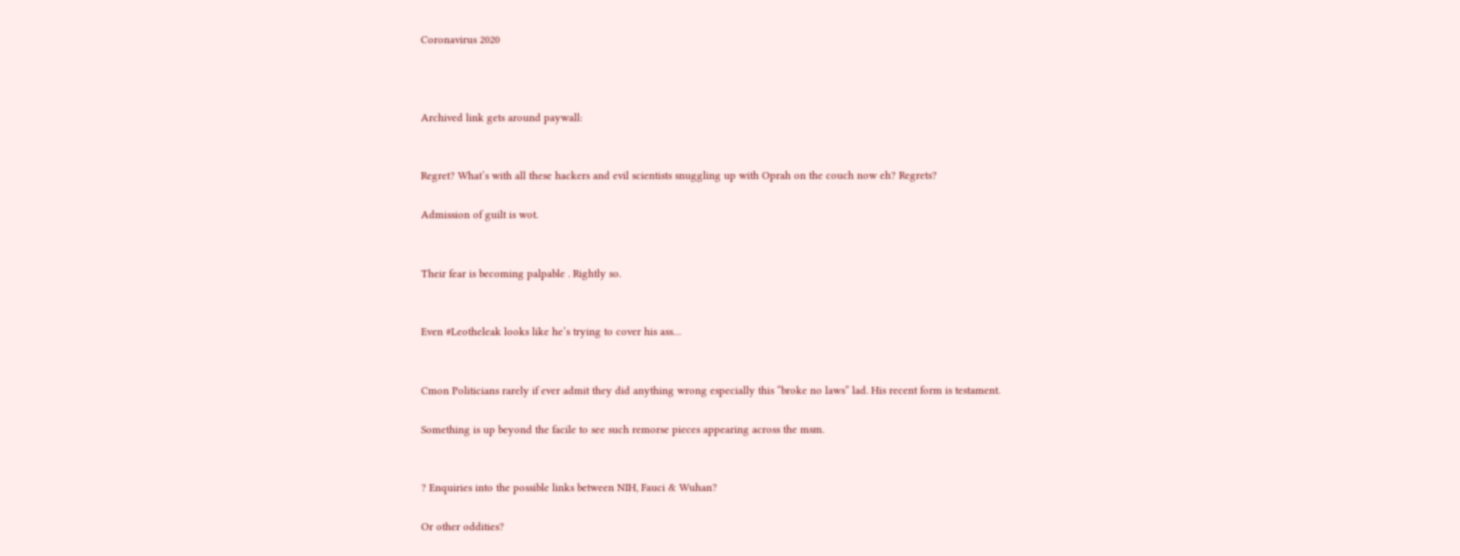Coronavirus 2020



Archived link gets around paywall:


Regret? What’s with all these hackers and evil scientists snuggling up with Oprah on the couch now eh? Regrets?

Admission of guilt is wot.


Their fear is becoming palpable . Rightly so.


Even #Leotheleak looks like he’s trying to cover his ass…


Cmon Politicians rarely if ever admit they did anything wrong especially this “broke no laws” lad. His recent form is testament.

Something is up beyond the facile to see such remorse pieces appearing across the msm.


? Enquiries into the possible links between NIH, Fauci & Wuhan?

Or other oddities?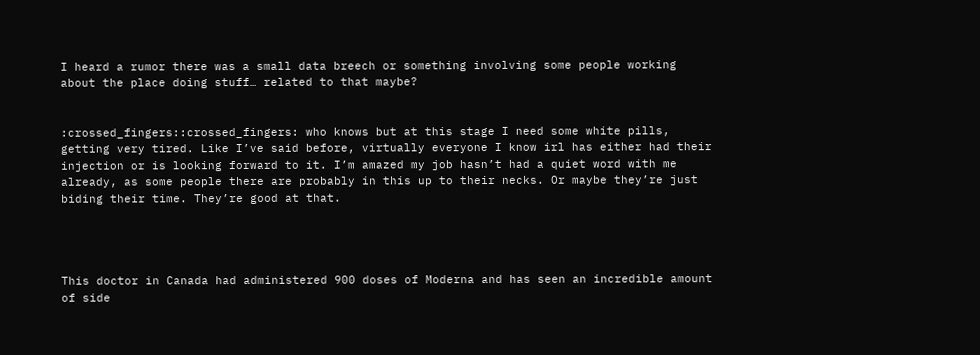I heard a rumor there was a small data breech or something involving some people working about the place doing stuff… related to that maybe?


:crossed_fingers::crossed_fingers: who knows but at this stage I need some white pills, getting very tired. Like I’ve said before, virtually everyone I know irl has either had their injection or is looking forward to it. I’m amazed my job hasn’t had a quiet word with me already, as some people there are probably in this up to their necks. Or maybe they’re just biding their time. They’re good at that.




This doctor in Canada had administered 900 doses of Moderna and has seen an incredible amount of side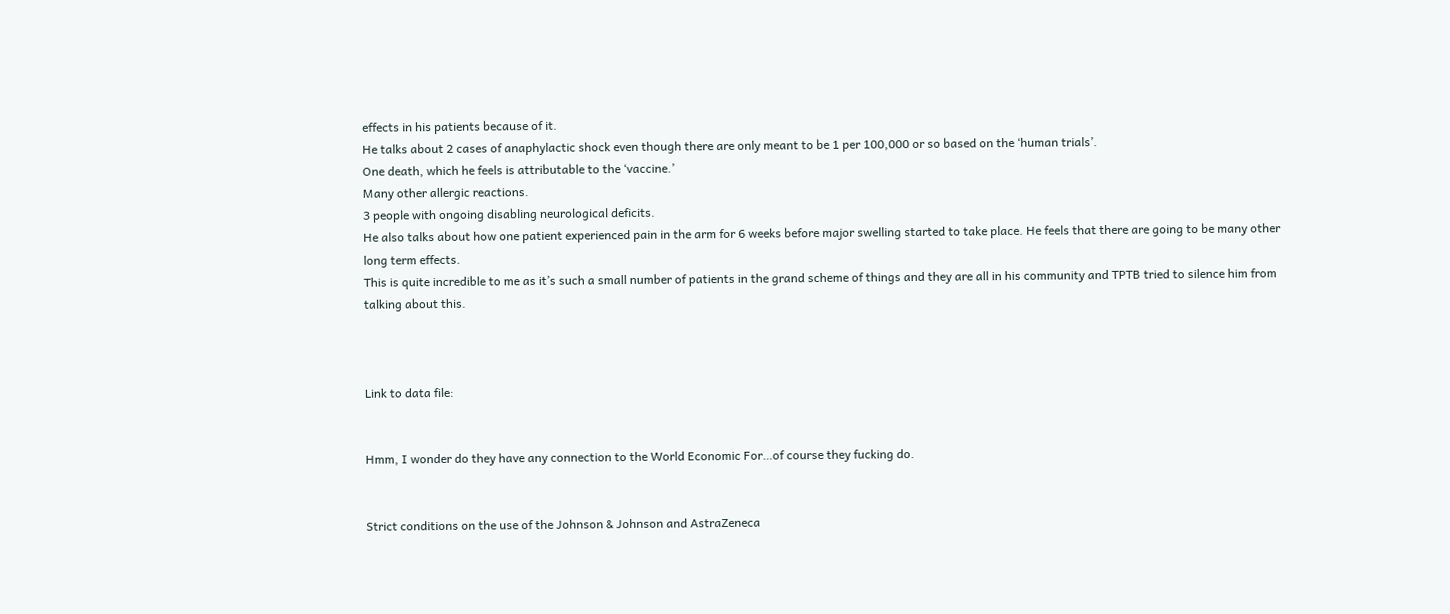effects in his patients because of it.
He talks about 2 cases of anaphylactic shock even though there are only meant to be 1 per 100,000 or so based on the ‘human trials’.
One death, which he feels is attributable to the ‘vaccine.’
Many other allergic reactions.
3 people with ongoing disabling neurological deficits.
He also talks about how one patient experienced pain in the arm for 6 weeks before major swelling started to take place. He feels that there are going to be many other long term effects.
This is quite incredible to me as it’s such a small number of patients in the grand scheme of things and they are all in his community and TPTB tried to silence him from talking about this.



Link to data file:


Hmm, I wonder do they have any connection to the World Economic For…of course they fucking do.


Strict conditions on the use of the Johnson & Johnson and AstraZeneca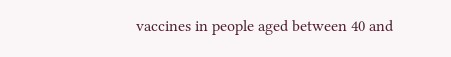vaccines in people aged between 40 and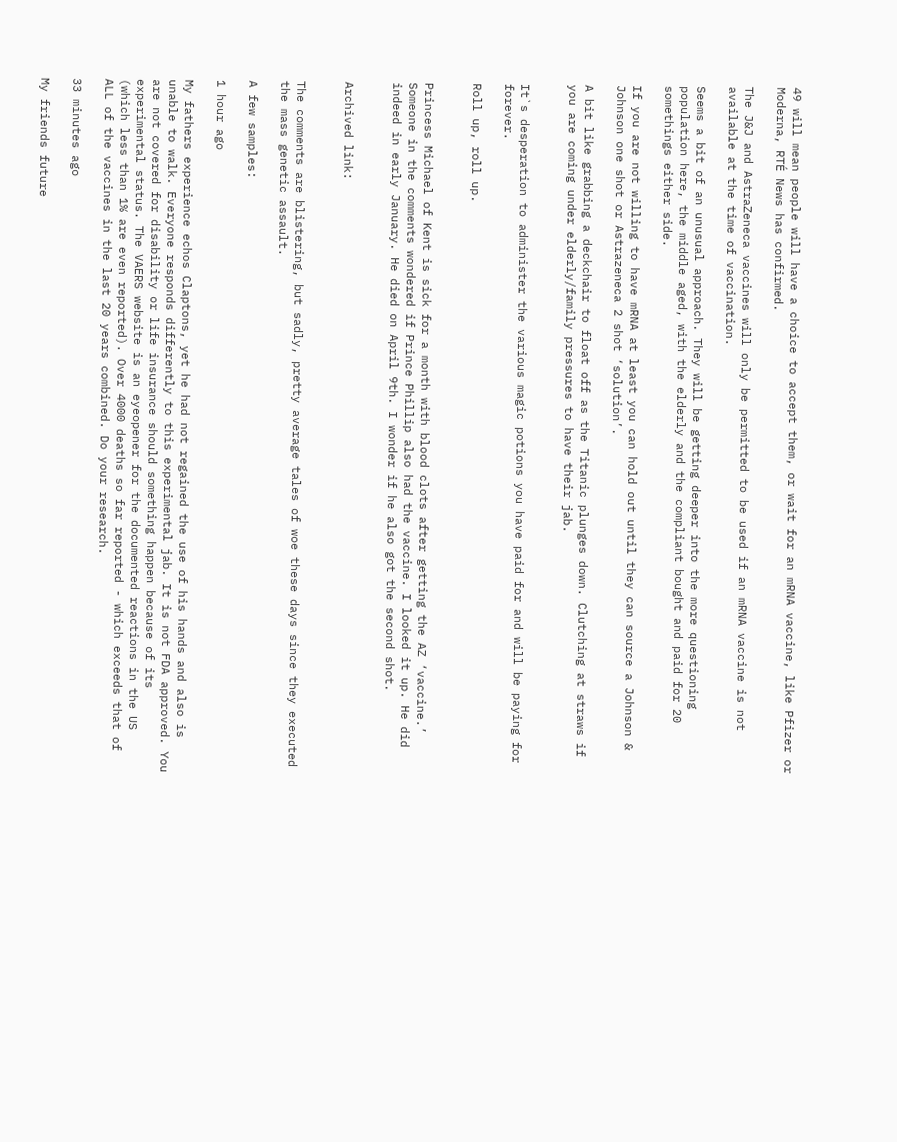49 will mean people will have a choice to accept them, or wait for an mRNA vaccine, like Pfizer or Moderna, RTÉ News has confirmed.

The J&J and AstraZeneca vaccines will only be permitted to be used if an mRNA vaccine is not available at the time of vaccination.

Seems a bit of an unusual approach. They will be getting deeper into the more questioning population here, the middle aged, with the elderly and the compliant bought and paid for 20 somethings either side.

If you are not willing to have mRNA at least you can hold out until they can source a Johnson & Johnson one shot or Astrazeneca 2 shot ‘solution’.

A bit like grabbing a deckchair to float off as the Titanic plunges down. Clutching at straws if you are coming under elderly/family pressures to have their jab.


It`s desperation to administer the various magic potions you have paid for and will be paying for forever.

Roll up, roll up.


Princess Michael of Kent is sick for a month with blood clots after getting the AZ ‘vaccine.’ Someone in the comments wondered if Prince Phillip also had the vaccine. I looked it up. He did indeed in early January. He died on April 9th. I wonder if he also got the second shot.


Archived link:


The comments are blistering, but sadly, pretty average tales of woe these days since they executed the mass genetic assault.

A few samples:

1 hour ago

My fathers experience echos Claptons, yet he had not regained the use of his hands and also is unable to walk. Everyone responds differently to this experimental jab. It is not FDA approved. You are not covered for disability or life insurance should something happen because of its experimental status. The VAERS website is an eyeopener for the documented reactions in the US (which less than 1% are even reported). Over 4000 deaths so far reported - which exceeds that of ALL of the vaccines in the last 20 years combined. Do your research.

33 minutes ago

My friends future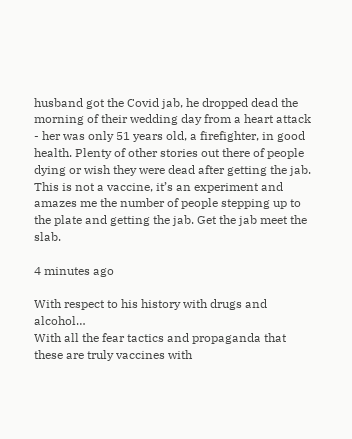husband got the Covid jab, he dropped dead the morning of their wedding day from a heart attack - her was only 51 years old, a firefighter, in good health. Plenty of other stories out there of people dying or wish they were dead after getting the jab. This is not a vaccine, it’s an experiment and amazes me the number of people stepping up to the plate and getting the jab. Get the jab meet the slab.

4 minutes ago

With respect to his history with drugs and alcohol…
With all the fear tactics and propaganda that these are truly vaccines with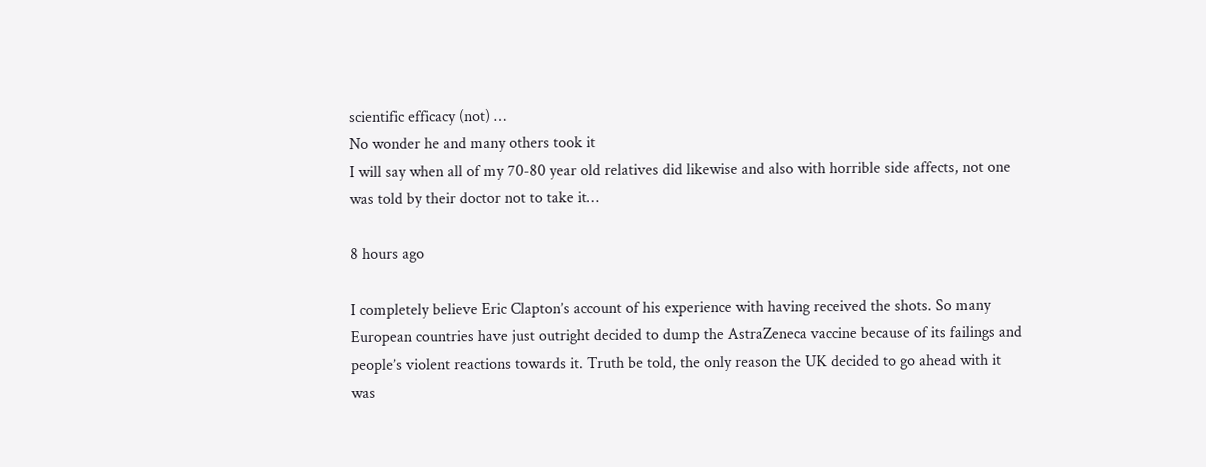scientific efficacy (not) …
No wonder he and many others took it
I will say when all of my 70-80 year old relatives did likewise and also with horrible side affects, not one was told by their doctor not to take it…

8 hours ago

I completely believe Eric Clapton’s account of his experience with having received the shots. So many European countries have just outright decided to dump the AstraZeneca vaccine because of its failings and people’s violent reactions towards it. Truth be told, the only reason the UK decided to go ahead with it was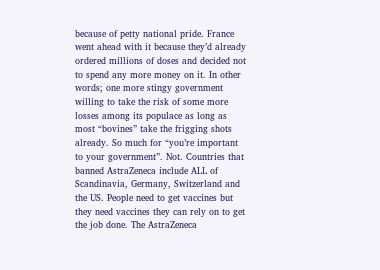because of petty national pride. France went ahead with it because they’d already ordered millions of doses and decided not to spend any more money on it. In other words; one more stingy government willing to take the risk of some more losses among its populace as long as most “bovines” take the frigging shots already. So much for “you’re important to your government”. Not. Countries that banned AstraZeneca include ALL of Scandinavia, Germany, Switzerland and the US. People need to get vaccines but they need vaccines they can rely on to get the job done. The AstraZeneca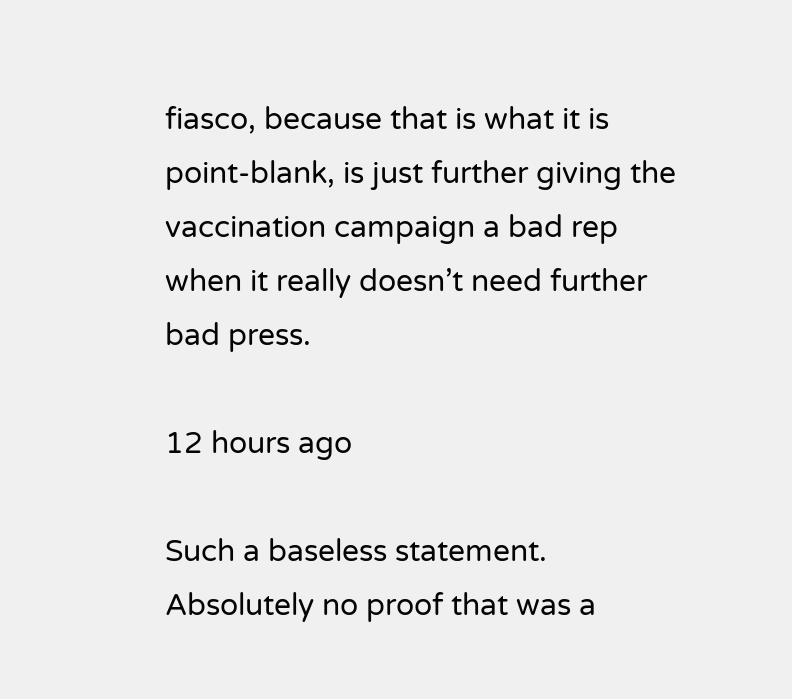fiasco, because that is what it is point-blank, is just further giving the vaccination campaign a bad rep when it really doesn’t need further bad press.

12 hours ago

Such a baseless statement. Absolutely no proof that was a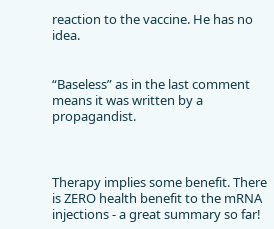reaction to the vaccine. He has no idea.


“Baseless” as in the last comment means it was written by a propagandist.



Therapy implies some benefit. There is ZERO health benefit to the mRNA injections - a great summary so far!